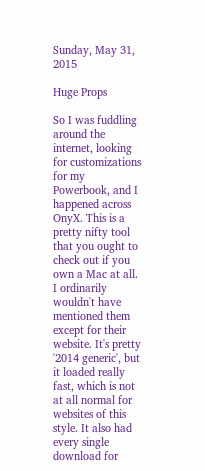Sunday, May 31, 2015

Huge Props

So I was fuddling around the internet, looking for customizations for my Powerbook, and I happened across OnyX. This is a pretty nifty tool that you ought to check out if you own a Mac at all. I ordinarily wouldn't have mentioned them except for their website. It's pretty '2014 generic', but it loaded really fast, which is not at all normal for websites of this style. It also had every single download for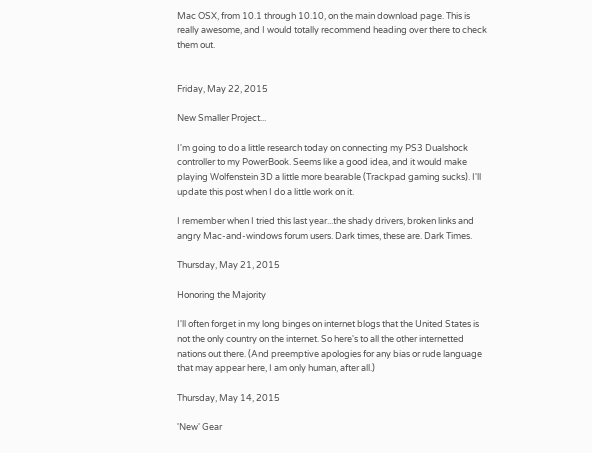Mac OSX, from 10.1 through 10.10, on the main download page. This is really awesome, and I would totally recommend heading over there to check them out.


Friday, May 22, 2015

New Smaller Project...

I'm going to do a little research today on connecting my PS3 Dualshock controller to my PowerBook. Seems like a good idea, and it would make playing Wolfenstein 3D a little more bearable (Trackpad gaming sucks). I'll update this post when I do a little work on it.

I remember when I tried this last year...the shady drivers, broken links and angry Mac-and-windows forum users. Dark times, these are. Dark Times.

Thursday, May 21, 2015

Honoring the Majority

I'll often forget in my long binges on internet blogs that the United States is not the only country on the internet. So here's to all the other internetted nations out there. (And preemptive apologies for any bias or rude language that may appear here, I am only human, after all.)

Thursday, May 14, 2015

'New' Gear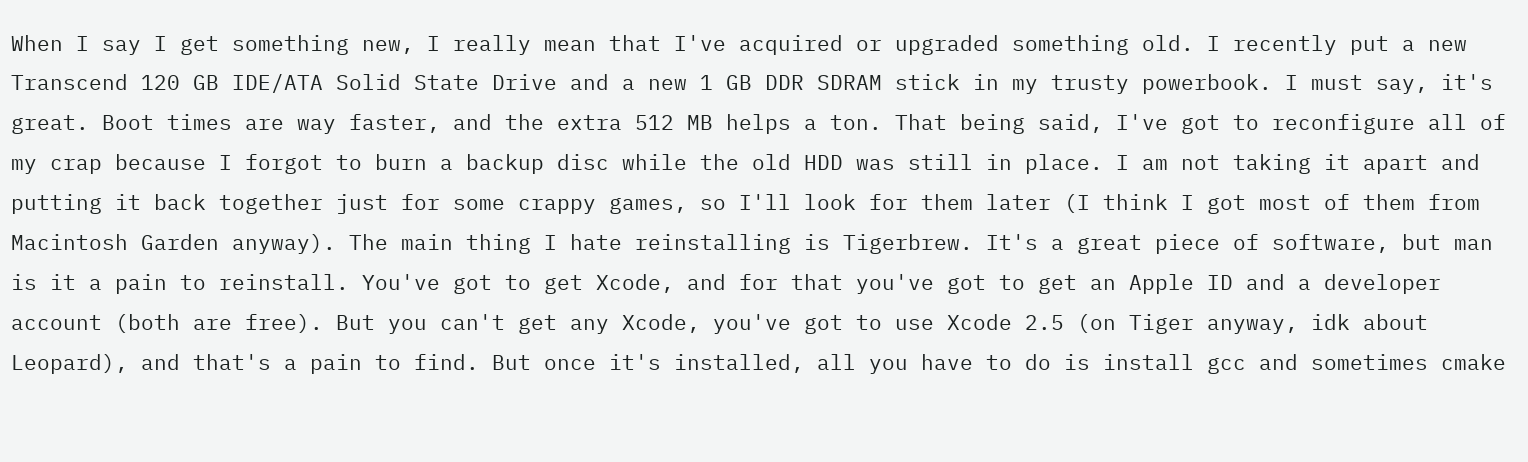When I say I get something new, I really mean that I've acquired or upgraded something old. I recently put a new Transcend 120 GB IDE/ATA Solid State Drive and a new 1 GB DDR SDRAM stick in my trusty powerbook. I must say, it's great. Boot times are way faster, and the extra 512 MB helps a ton. That being said, I've got to reconfigure all of my crap because I forgot to burn a backup disc while the old HDD was still in place. I am not taking it apart and putting it back together just for some crappy games, so I'll look for them later (I think I got most of them from Macintosh Garden anyway). The main thing I hate reinstalling is Tigerbrew. It's a great piece of software, but man is it a pain to reinstall. You've got to get Xcode, and for that you've got to get an Apple ID and a developer account (both are free). But you can't get any Xcode, you've got to use Xcode 2.5 (on Tiger anyway, idk about Leopard), and that's a pain to find. But once it's installed, all you have to do is install gcc and sometimes cmake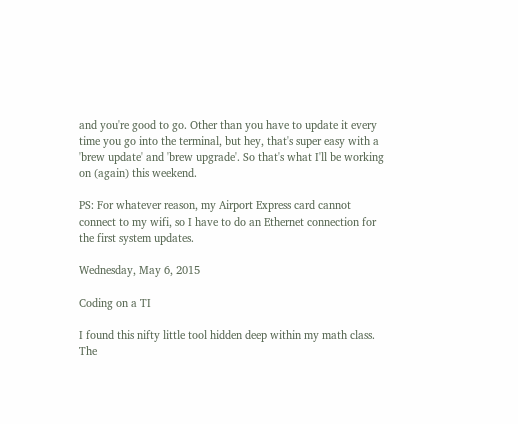and you're good to go. Other than you have to update it every time you go into the terminal, but hey, that's super easy with a 'brew update' and 'brew upgrade'. So that's what I'll be working on (again) this weekend.

PS: For whatever reason, my Airport Express card cannot connect to my wifi, so I have to do an Ethernet connection for the first system updates.

Wednesday, May 6, 2015

Coding on a TI

I found this nifty little tool hidden deep within my math class. The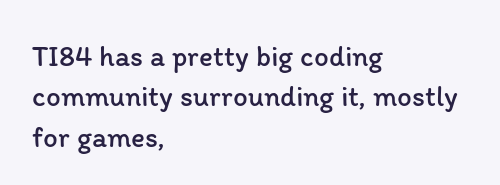TI84 has a pretty big coding community surrounding it, mostly for games,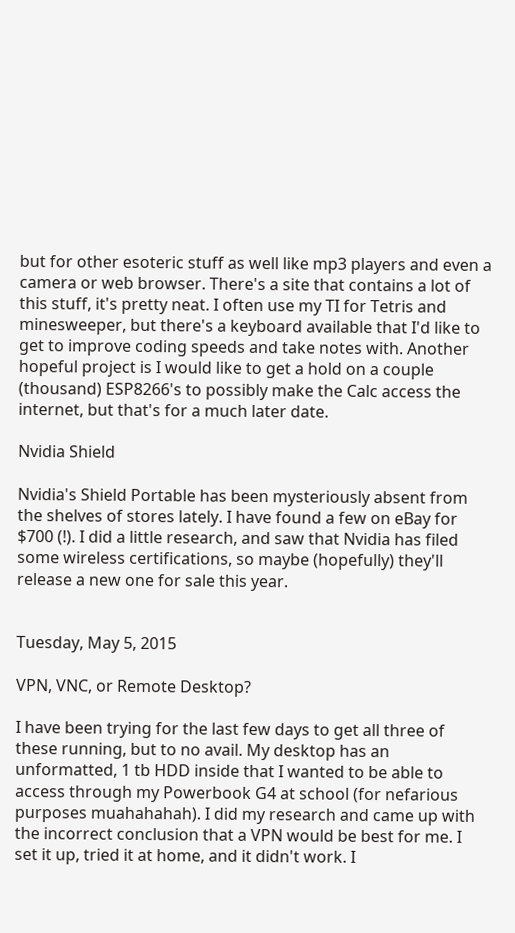but for other esoteric stuff as well like mp3 players and even a camera or web browser. There's a site that contains a lot of this stuff, it's pretty neat. I often use my TI for Tetris and minesweeper, but there's a keyboard available that I'd like to get to improve coding speeds and take notes with. Another hopeful project is I would like to get a hold on a couple (thousand) ESP8266's to possibly make the Calc access the internet, but that's for a much later date.

Nvidia Shield

Nvidia's Shield Portable has been mysteriously absent from the shelves of stores lately. I have found a few on eBay for $700 (!). I did a little research, and saw that Nvidia has filed some wireless certifications, so maybe (hopefully) they'll release a new one for sale this year.


Tuesday, May 5, 2015

VPN, VNC, or Remote Desktop?

I have been trying for the last few days to get all three of these running, but to no avail. My desktop has an unformatted, 1 tb HDD inside that I wanted to be able to access through my Powerbook G4 at school (for nefarious purposes muahahahah). I did my research and came up with the incorrect conclusion that a VPN would be best for me. I set it up, tried it at home, and it didn't work. I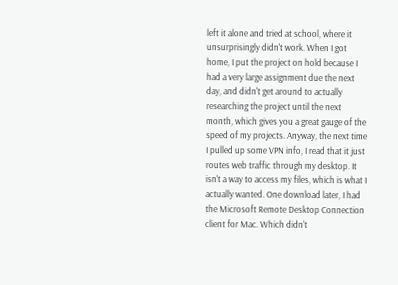left it alone and tried at school, where it unsurprisingly didn't work. When I got home, I put the project on hold because I had a very large assignment due the next day, and didn't get around to actually researching the project until the next month, which gives you a great gauge of the speed of my projects. Anyway, the next time I pulled up some VPN info, I read that it just routes web traffic through my desktop. It isn't a way to access my files, which is what I actually wanted. One download later, I had the Microsoft Remote Desktop Connection client for Mac. Which didn't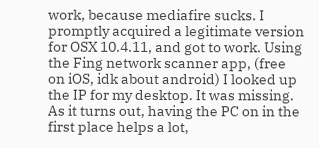work, because mediafire sucks. I promptly acquired a legitimate version for OSX 10.4.11, and got to work. Using the Fing network scanner app, (free on iOS, idk about android) I looked up the IP for my desktop. It was missing. As it turns out, having the PC on in the first place helps a lot,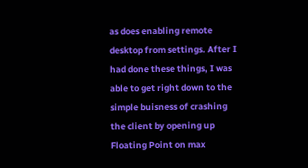as does enabling remote desktop from settings. After I had done these things, I was able to get right down to the simple buisness of crashing the client by opening up Floating Point on max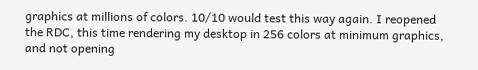graphics at millions of colors. 10/10 would test this way again. I reopened the RDC, this time rendering my desktop in 256 colors at minimum graphics, and not opening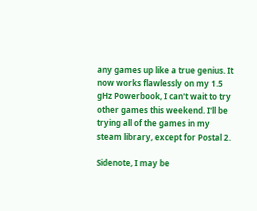any games up like a true genius. It now works flawlessly on my 1.5 gHz Powerbook, I can't wait to try other games this weekend. I'll be trying all of the games in my steam library, except for Postal 2.

Sidenote, I may be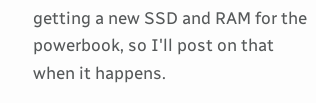getting a new SSD and RAM for the powerbook, so I'll post on that when it happens.